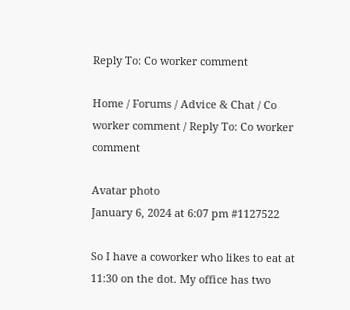Reply To: Co worker comment

Home / Forums / Advice & Chat / Co worker comment / Reply To: Co worker comment

Avatar photo
January 6, 2024 at 6:07 pm #1127522

So I have a coworker who likes to eat at 11:30 on the dot. My office has two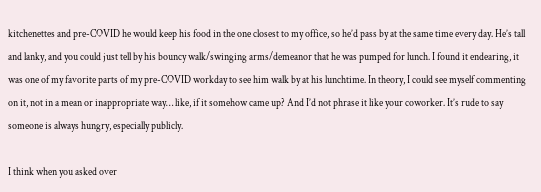kitchenettes and pre-COVID he would keep his food in the one closest to my office, so he’d pass by at the same time every day. He’s tall and lanky, and you could just tell by his bouncy walk/swinging arms/demeanor that he was pumped for lunch. I found it endearing, it was one of my favorite parts of my pre-COVID workday to see him walk by at his lunchtime. In theory, I could see myself commenting on it, not in a mean or inappropriate way… like, if it somehow came up? And I’d not phrase it like your coworker. It’s rude to say someone is always hungry, especially publicly.

I think when you asked over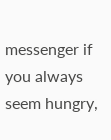messenger if you always seem hungry,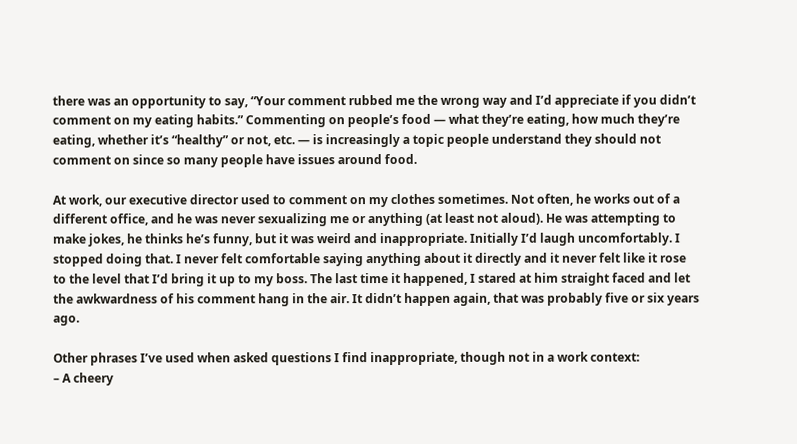there was an opportunity to say, “Your comment rubbed me the wrong way and I’d appreciate if you didn’t comment on my eating habits.” Commenting on people’s food — what they’re eating, how much they’re eating, whether it’s “healthy” or not, etc. — is increasingly a topic people understand they should not comment on since so many people have issues around food.

At work, our executive director used to comment on my clothes sometimes. Not often, he works out of a different office, and he was never sexualizing me or anything (at least not aloud). He was attempting to make jokes, he thinks he’s funny, but it was weird and inappropriate. Initially I’d laugh uncomfortably. I stopped doing that. I never felt comfortable saying anything about it directly and it never felt like it rose to the level that I’d bring it up to my boss. The last time it happened, I stared at him straight faced and let the awkwardness of his comment hang in the air. It didn’t happen again, that was probably five or six years ago.

Other phrases I’ve used when asked questions I find inappropriate, though not in a work context:
– A cheery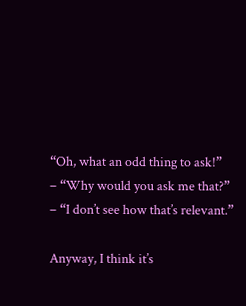“Oh, what an odd thing to ask!”
– “Why would you ask me that?”
– “I don’t see how that’s relevant.”

Anyway, I think it’s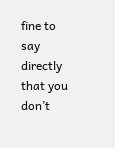fine to say directly that you don’t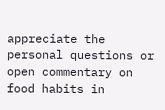appreciate the personal questions or open commentary on food habits in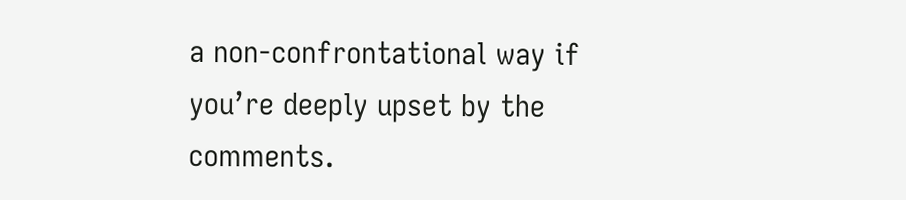a non-confrontational way if you’re deeply upset by the comments.